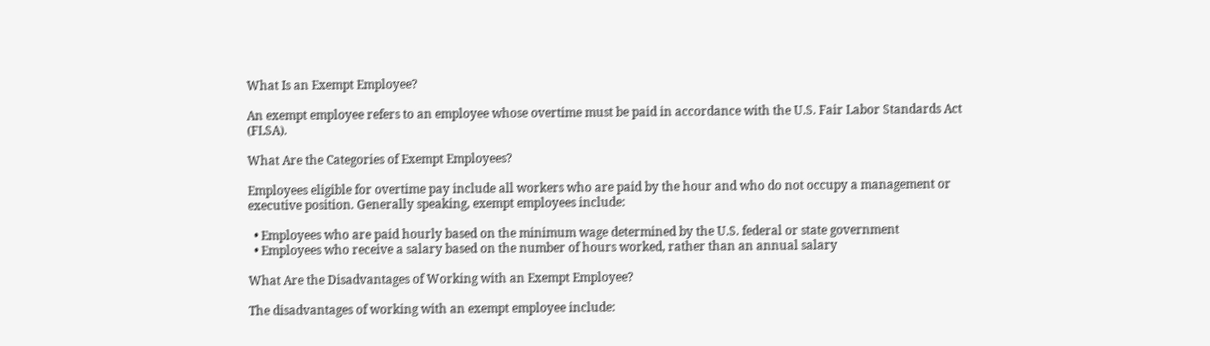What Is an Exempt Employee?

An exempt employee refers to an employee whose overtime must be paid in accordance with the U.S. Fair Labor Standards Act (FLSA).

What Are the Categories of Exempt Employees?

Employees eligible for overtime pay include all workers who are paid by the hour and who do not occupy a management or executive position. Generally speaking, exempt employees include:

  • Employees who are paid hourly based on the minimum wage determined by the U.S. federal or state government
  • Employees who receive a salary based on the number of hours worked, rather than an annual salary

What Are the Disadvantages of Working with an Exempt Employee?

The disadvantages of working with an exempt employee include: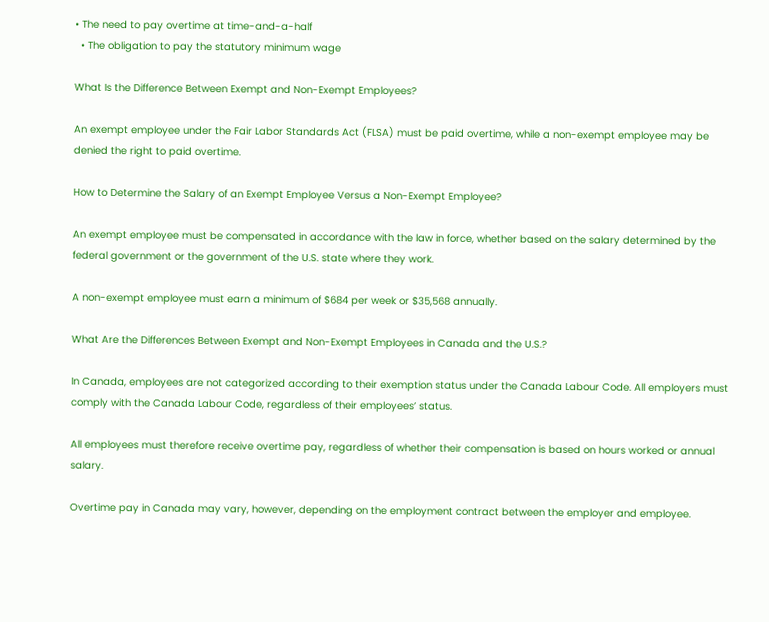• The need to pay overtime at time-and-a-half
  • The obligation to pay the statutory minimum wage

What Is the Difference Between Exempt and Non-Exempt Employees?

An exempt employee under the Fair Labor Standards Act (FLSA) must be paid overtime, while a non-exempt employee may be denied the right to paid overtime.

How to Determine the Salary of an Exempt Employee Versus a Non-Exempt Employee?

An exempt employee must be compensated in accordance with the law in force, whether based on the salary determined by the federal government or the government of the U.S. state where they work.

A non-exempt employee must earn a minimum of $684 per week or $35,568 annually.

What Are the Differences Between Exempt and Non-Exempt Employees in Canada and the U.S.?

In Canada, employees are not categorized according to their exemption status under the Canada Labour Code. All employers must comply with the Canada Labour Code, regardless of their employees’ status.

All employees must therefore receive overtime pay, regardless of whether their compensation is based on hours worked or annual salary.

Overtime pay in Canada may vary, however, depending on the employment contract between the employer and employee.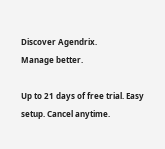Discover Agendrix.
Manage better.

Up to 21 days of free trial. Easy setup. Cancel anytime.